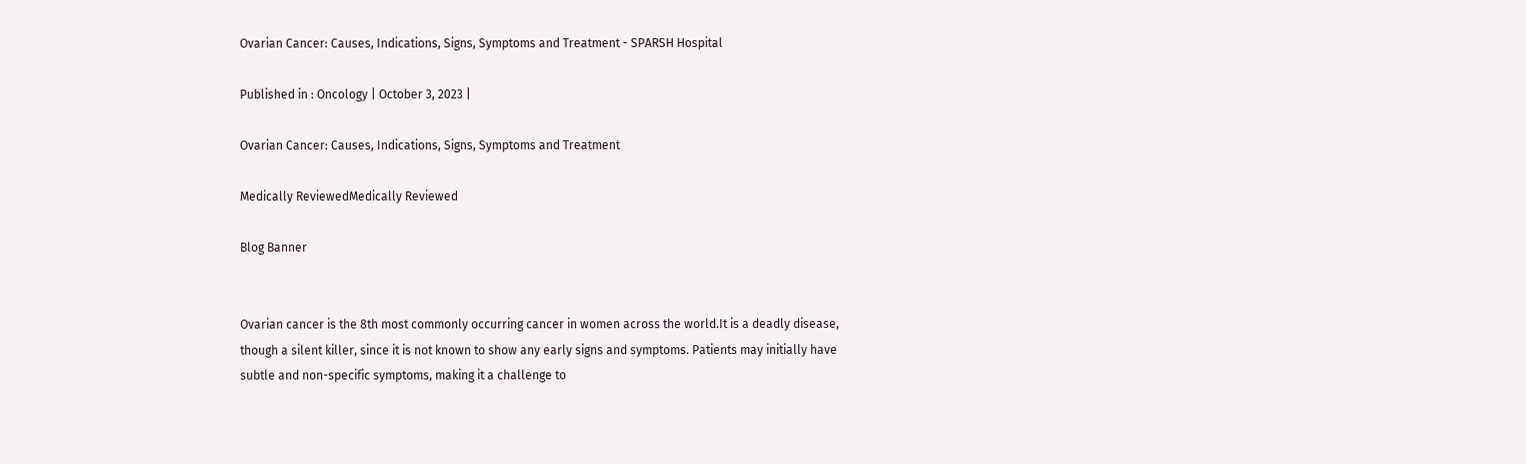Ovarian Cancer: Causes, Indications, Signs, Symptoms and Treatment - SPARSH Hospital

Published in : Oncology | October 3, 2023 |

Ovarian Cancer: Causes, Indications, Signs, Symptoms and Treatment

Medically ReviewedMedically Reviewed

Blog Banner


Ovarian cancer is the 8th most commonly occurring cancer in women across the world.It is a deadly disease, though a silent killer, since it is not known to show any early signs and symptoms. Patients may initially have subtle and non-specific symptoms, making it a challenge to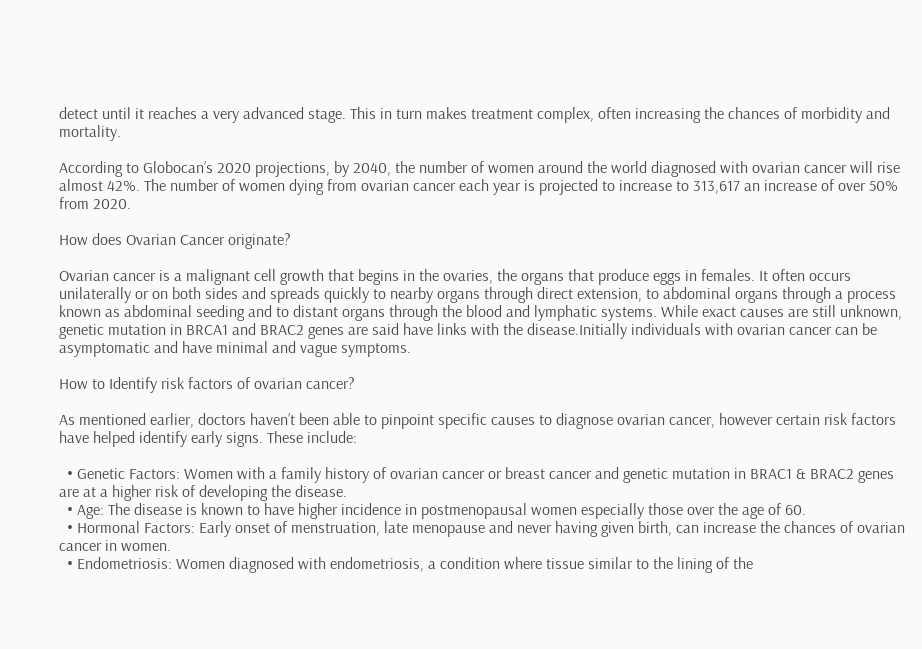detect until it reaches a very advanced stage. This in turn makes treatment complex, often increasing the chances of morbidity and mortality.

According to Globocan’s 2020 projections, by 2040, the number of women around the world diagnosed with ovarian cancer will rise almost 42%. The number of women dying from ovarian cancer each year is projected to increase to 313,617 an increase of over 50% from 2020.

How does Ovarian Cancer originate?

Ovarian cancer is a malignant cell growth that begins in the ovaries, the organs that produce eggs in females. It often occurs unilaterally or on both sides and spreads quickly to nearby organs through direct extension, to abdominal organs through a process known as abdominal seeding and to distant organs through the blood and lymphatic systems. While exact causes are still unknown, genetic mutation in BRCA1 and BRAC2 genes are said have links with the disease.Initially individuals with ovarian cancer can be asymptomatic and have minimal and vague symptoms.

How to Identify risk factors of ovarian cancer?

As mentioned earlier, doctors haven’t been able to pinpoint specific causes to diagnose ovarian cancer, however certain risk factors have helped identify early signs. These include:

  • Genetic Factors: Women with a family history of ovarian cancer or breast cancer and genetic mutation in BRAC1 & BRAC2 genes are at a higher risk of developing the disease.
  • Age: The disease is known to have higher incidence in postmenopausal women especially those over the age of 60.
  • Hormonal Factors: Early onset of menstruation, late menopause and never having given birth, can increase the chances of ovarian cancer in women.
  • Endometriosis: Women diagnosed with endometriosis, a condition where tissue similar to the lining of the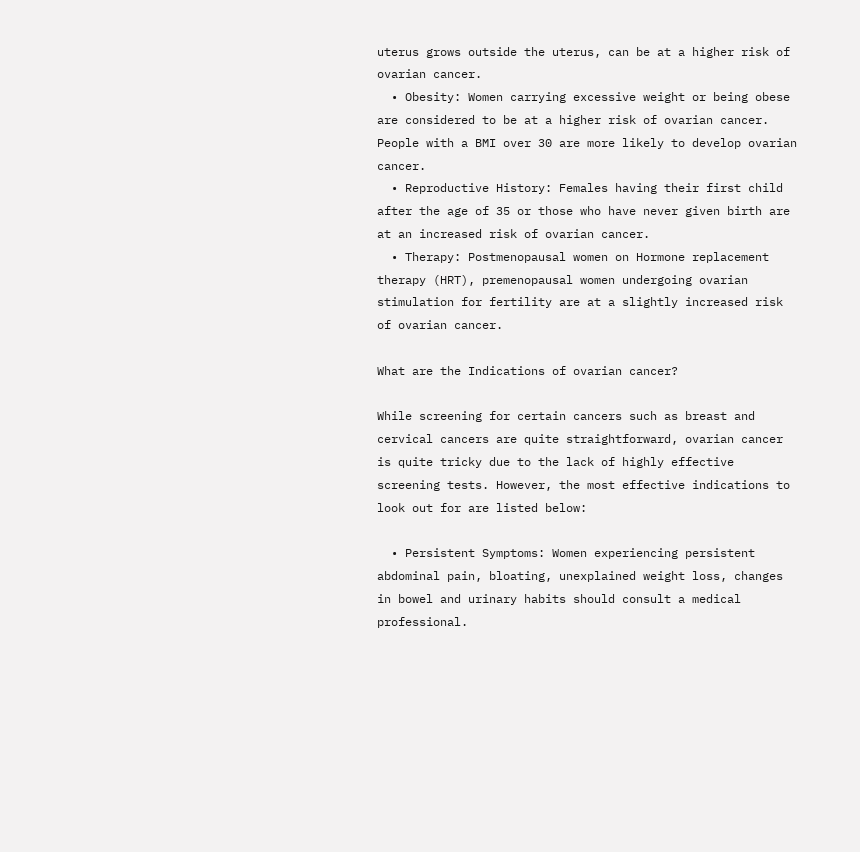uterus grows outside the uterus, can be at a higher risk of ovarian cancer.
  • Obesity: Women carrying excessive weight or being obese are considered to be at a higher risk of ovarian cancer. People with a BMI over 30 are more likely to develop ovarian cancer.
  • Reproductive History: Females having their first child after the age of 35 or those who have never given birth are at an increased risk of ovarian cancer.
  • Therapy: Postmenopausal women on Hormone replacement therapy (HRT), premenopausal women undergoing ovarian stimulation for fertility are at a slightly increased risk of ovarian cancer.

What are the Indications of ovarian cancer?

While screening for certain cancers such as breast and cervical cancers are quite straightforward, ovarian cancer is quite tricky due to the lack of highly effective screening tests. However, the most effective indications to look out for are listed below:

  • Persistent Symptoms: Women experiencing persistent abdominal pain, bloating, unexplained weight loss, changes in bowel and urinary habits should consult a medical professional.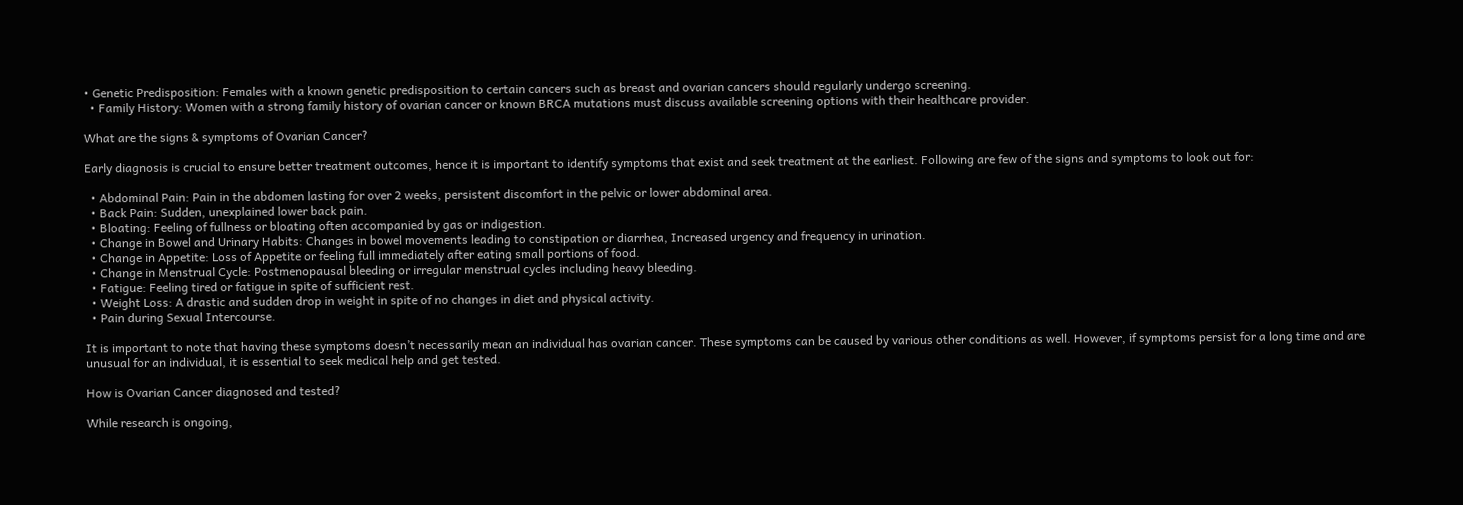• Genetic Predisposition: Females with a known genetic predisposition to certain cancers such as breast and ovarian cancers should regularly undergo screening.
  • Family History: Women with a strong family history of ovarian cancer or known BRCA mutations must discuss available screening options with their healthcare provider.

What are the signs & symptoms of Ovarian Cancer?

Early diagnosis is crucial to ensure better treatment outcomes, hence it is important to identify symptoms that exist and seek treatment at the earliest. Following are few of the signs and symptoms to look out for:

  • Abdominal Pain: Pain in the abdomen lasting for over 2 weeks, persistent discomfort in the pelvic or lower abdominal area.
  • Back Pain: Sudden, unexplained lower back pain.
  • Bloating: Feeling of fullness or bloating often accompanied by gas or indigestion.
  • Change in Bowel and Urinary Habits: Changes in bowel movements leading to constipation or diarrhea, Increased urgency and frequency in urination.
  • Change in Appetite: Loss of Appetite or feeling full immediately after eating small portions of food.
  • Change in Menstrual Cycle: Postmenopausal bleeding or irregular menstrual cycles including heavy bleeding.
  • Fatigue: Feeling tired or fatigue in spite of sufficient rest.
  • Weight Loss: A drastic and sudden drop in weight in spite of no changes in diet and physical activity.
  • Pain during Sexual Intercourse.

It is important to note that having these symptoms doesn’t necessarily mean an individual has ovarian cancer. These symptoms can be caused by various other conditions as well. However, if symptoms persist for a long time and are unusual for an individual, it is essential to seek medical help and get tested.

How is Ovarian Cancer diagnosed and tested?

While research is ongoing,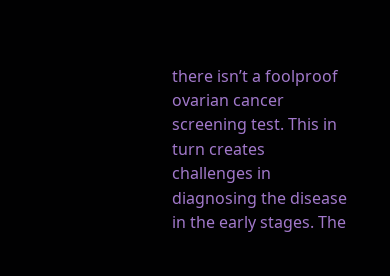there isn’t a foolproof ovarian cancer screening test. This in turn creates challenges in diagnosing the disease in the early stages. The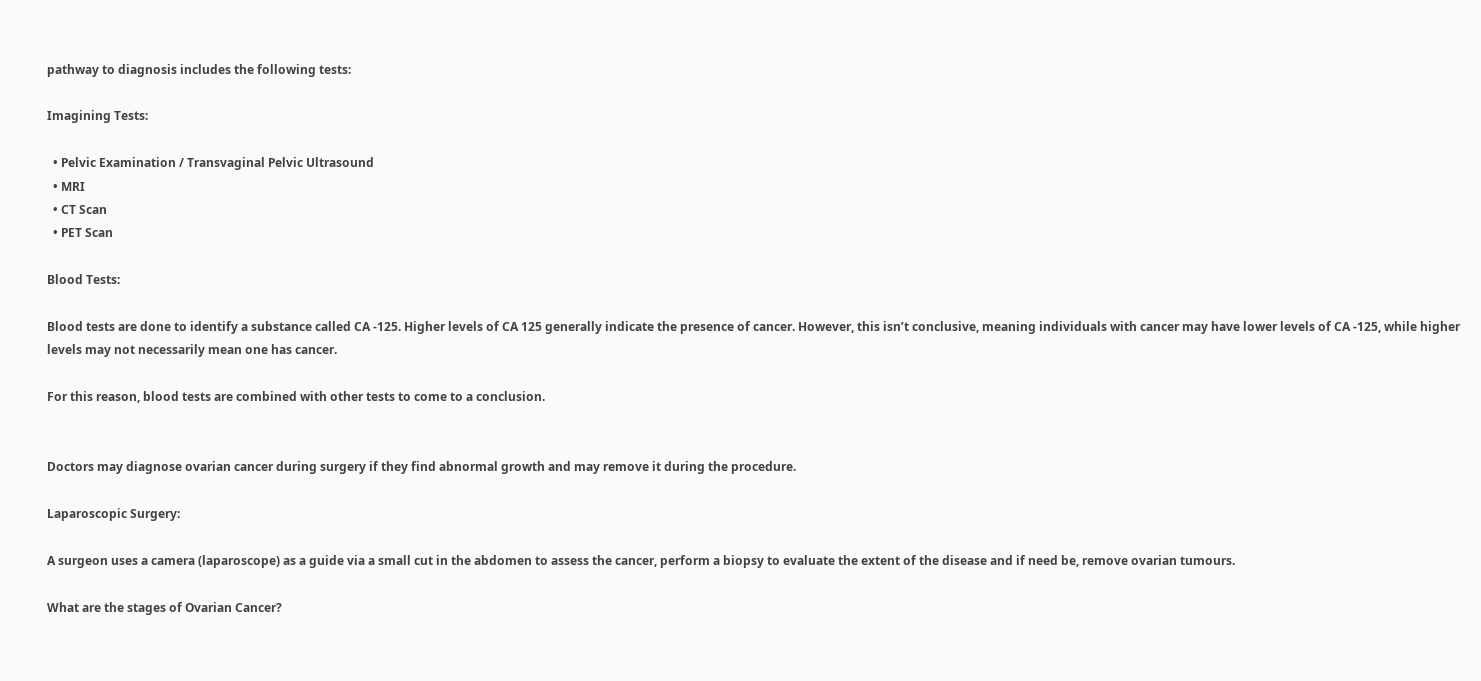pathway to diagnosis includes the following tests:

Imagining Tests:

  • Pelvic Examination / Transvaginal Pelvic Ultrasound
  • MRI
  • CT Scan
  • PET Scan

Blood Tests:

Blood tests are done to identify a substance called CA -125. Higher levels of CA 125 generally indicate the presence of cancer. However, this isn’t conclusive, meaning individuals with cancer may have lower levels of CA -125, while higher levels may not necessarily mean one has cancer.

For this reason, blood tests are combined with other tests to come to a conclusion.


Doctors may diagnose ovarian cancer during surgery if they find abnormal growth and may remove it during the procedure.

Laparoscopic Surgery:

A surgeon uses a camera (laparoscope) as a guide via a small cut in the abdomen to assess the cancer, perform a biopsy to evaluate the extent of the disease and if need be, remove ovarian tumours.

What are the stages of Ovarian Cancer?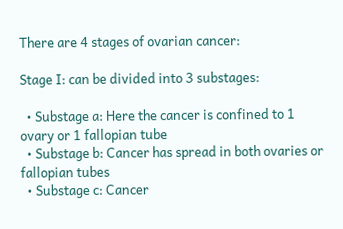There are 4 stages of ovarian cancer:

Stage I: can be divided into 3 substages:

  • Substage a: Here the cancer is confined to 1 ovary or 1 fallopian tube
  • Substage b: Cancer has spread in both ovaries or fallopian tubes
  • Substage c: Cancer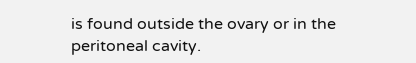is found outside the ovary or in the peritoneal cavity.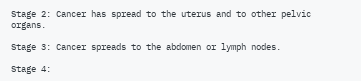Stage 2: Cancer has spread to the uterus and to other pelvic organs.

Stage 3: Cancer spreads to the abdomen or lymph nodes.

Stage 4: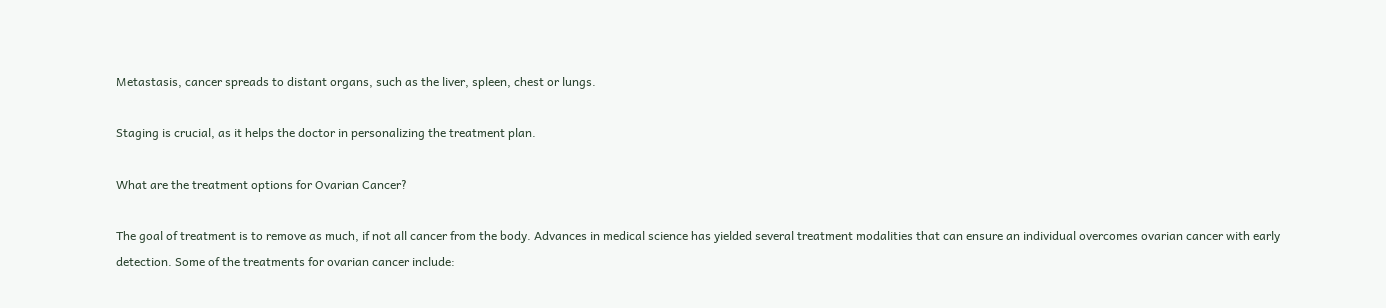Metastasis, cancer spreads to distant organs, such as the liver, spleen, chest or lungs.

Staging is crucial, as it helps the doctor in personalizing the treatment plan.

What are the treatment options for Ovarian Cancer?

The goal of treatment is to remove as much, if not all cancer from the body. Advances in medical science has yielded several treatment modalities that can ensure an individual overcomes ovarian cancer with early detection. Some of the treatments for ovarian cancer include: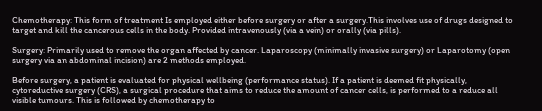Chemotherapy: This form of treatment Is employed either before surgery or after a surgery.This involves use of drugs designed to target and kill the cancerous cells in the body. Provided intravenously (via a vein) or orally (via pills).

Surgery: Primarily used to remove the organ affected by cancer. Laparoscopy (minimally invasive surgery) or Laparotomy (open surgery via an abdominal incision) are 2 methods employed.

Before surgery, a patient is evaluated for physical wellbeing (performance status). If a patient is deemed fit physically, cytoreductive surgery (CRS), a surgical procedure that aims to reduce the amount of cancer cells, is performed to a reduce all visible tumours. This is followed by chemotherapy to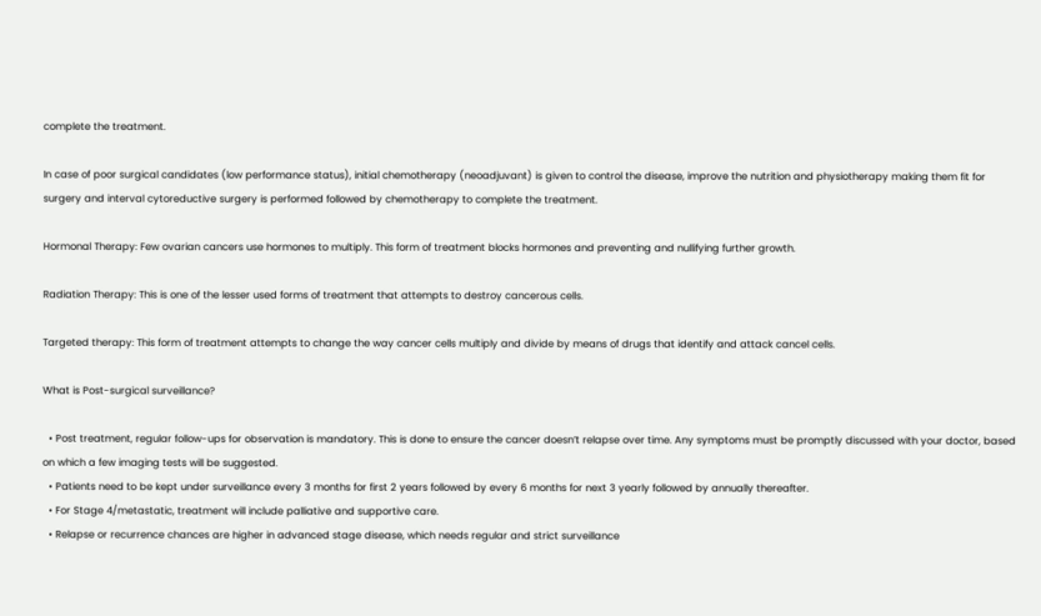complete the treatment.

In case of poor surgical candidates (low performance status), initial chemotherapy (neoadjuvant) is given to control the disease, improve the nutrition and physiotherapy making them fit for surgery and interval cytoreductive surgery is performed followed by chemotherapy to complete the treatment.

Hormonal Therapy: Few ovarian cancers use hormones to multiply. This form of treatment blocks hormones and preventing and nullifying further growth.

Radiation Therapy: This is one of the lesser used forms of treatment that attempts to destroy cancerous cells.

Targeted therapy: This form of treatment attempts to change the way cancer cells multiply and divide by means of drugs that identify and attack cancel cells.

What is Post-surgical surveillance?

  • Post treatment, regular follow-ups for observation is mandatory. This is done to ensure the cancer doesn’t relapse over time. Any symptoms must be promptly discussed with your doctor, based on which a few imaging tests will be suggested.
  • Patients need to be kept under surveillance every 3 months for first 2 years followed by every 6 months for next 3 yearly followed by annually thereafter.
  • For Stage 4/metastatic, treatment will include palliative and supportive care.
  • Relapse or recurrence chances are higher in advanced stage disease, which needs regular and strict surveillance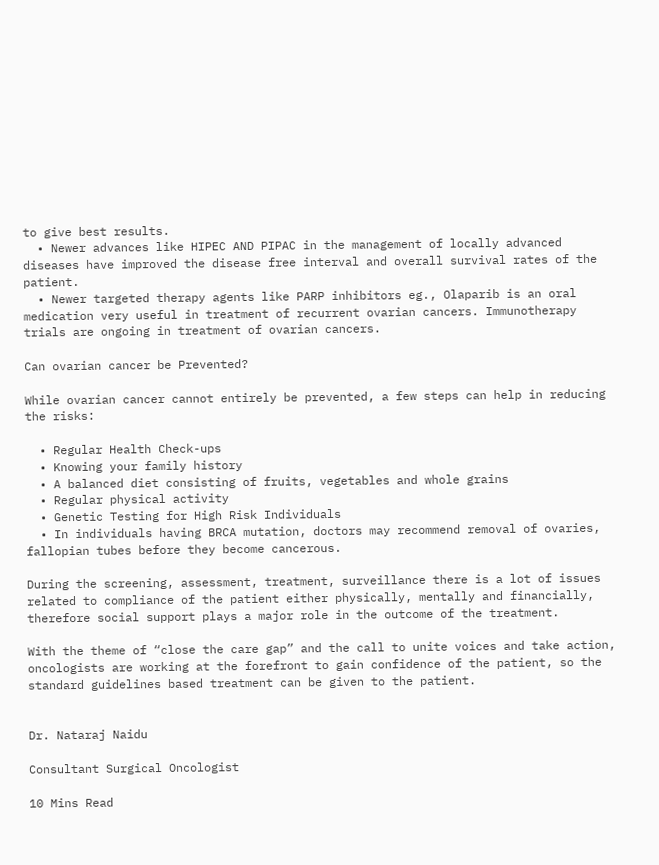to give best results.
  • Newer advances like HIPEC AND PIPAC in the management of locally advanced diseases have improved the disease free interval and overall survival rates of the patient.
  • Newer targeted therapy agents like PARP inhibitors eg., Olaparib is an oral medication very useful in treatment of recurrent ovarian cancers. Immunotherapy trials are ongoing in treatment of ovarian cancers.

Can ovarian cancer be Prevented?

While ovarian cancer cannot entirely be prevented, a few steps can help in reducing the risks:

  • Regular Health Check-ups
  • Knowing your family history
  • A balanced diet consisting of fruits, vegetables and whole grains
  • Regular physical activity
  • Genetic Testing for High Risk Individuals
  • In individuals having BRCA mutation, doctors may recommend removal of ovaries, fallopian tubes before they become cancerous.

During the screening, assessment, treatment, surveillance there is a lot of issues related to compliance of the patient either physically, mentally and financially, therefore social support plays a major role in the outcome of the treatment.

With the theme of “close the care gap” and the call to unite voices and take action, oncologists are working at the forefront to gain confidence of the patient, so the standard guidelines based treatment can be given to the patient.


Dr. Nataraj Naidu

Consultant Surgical Oncologist

10 Mins Read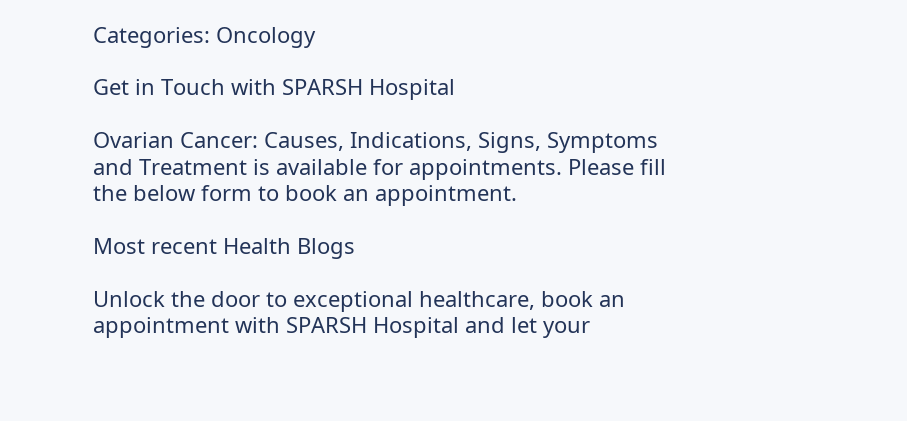Categories: Oncology

Get in Touch with SPARSH Hospital

Ovarian Cancer: Causes, Indications, Signs, Symptoms and Treatment is available for appointments. Please fill the below form to book an appointment.

Most recent Health Blogs

Unlock the door to exceptional healthcare, book an appointment with SPARSH Hospital and let your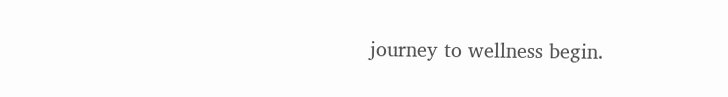journey to wellness begin.